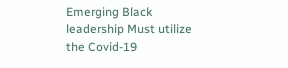Emerging Black leadership Must utilize the Covid-19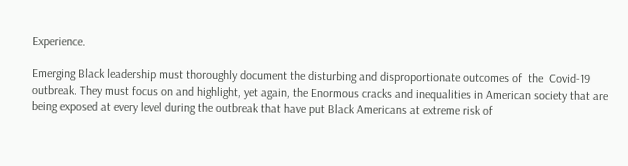Experience.

Emerging Black leadership must thoroughly document the disturbing and disproportionate outcomes of  the  Covid-19 outbreak. They must focus on and highlight, yet again, the Enormous cracks and inequalities in American society that are being exposed at every level during the outbreak that have put Black Americans at extreme risk of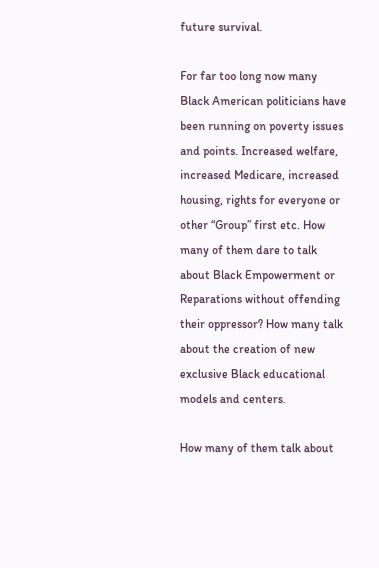future survival.

For far too long now many Black American politicians have been running on poverty issues and points. Increased welfare, increased Medicare, increased housing, rights for everyone or other “Group” first etc. How many of them dare to talk about Black Empowerment or Reparations without offending their oppressor? How many talk about the creation of new exclusive Black educational models and centers.

How many of them talk about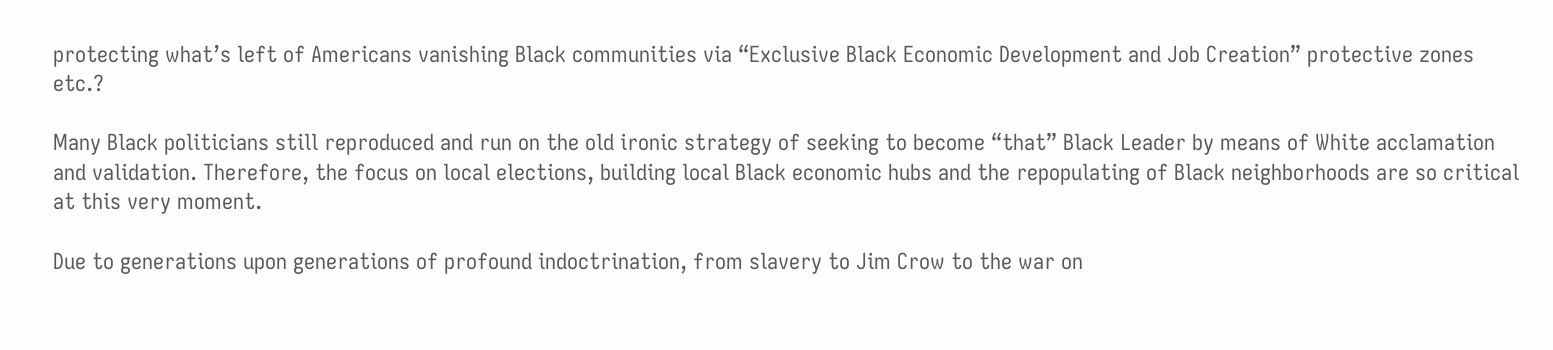protecting what’s left of Americans vanishing Black communities via “Exclusive Black Economic Development and Job Creation” protective zones etc.?

Many Black politicians still reproduced and run on the old ironic strategy of seeking to become “that” Black Leader by means of White acclamation and validation. Therefore, the focus on local elections, building local Black economic hubs and the repopulating of Black neighborhoods are so critical at this very moment.

Due to generations upon generations of profound indoctrination, from slavery to Jim Crow to the war on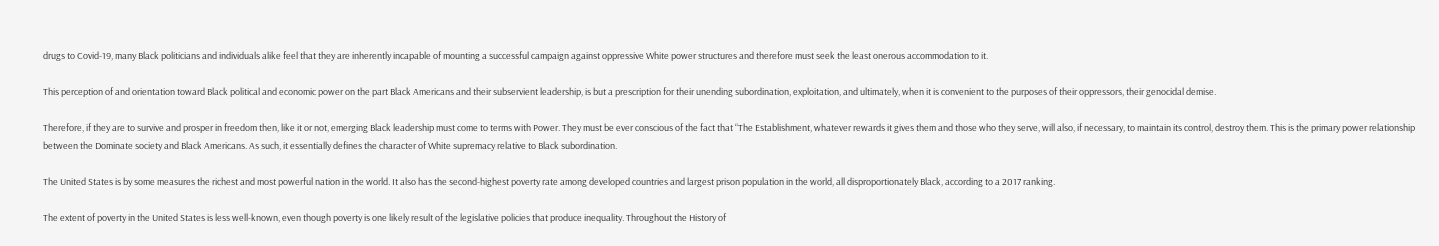drugs to Covid-19, many Black politicians and individuals alike feel that they are inherently incapable of mounting a successful campaign against oppressive White power structures and therefore must seek the least onerous accommodation to it.

This perception of and orientation toward Black political and economic power on the part Black Americans and their subservient leadership, is but a prescription for their unending subordination, exploitation, and ultimately, when it is convenient to the purposes of their oppressors, their genocidal demise.

Therefore, if they are to survive and prosper in freedom then, like it or not, emerging Black leadership must come to terms with Power. They must be ever conscious of the fact that “The Establishment, whatever rewards it gives them and those who they serve, will also, if necessary, to maintain its control, destroy them. This is the primary power relationship between the Dominate society and Black Americans. As such, it essentially defines the character of White supremacy relative to Black subordination.

The United States is by some measures the richest and most powerful nation in the world. It also has the second-highest poverty rate among developed countries and largest prison population in the world, all disproportionately Black, according to a 2017 ranking.

The extent of poverty in the United States is less well-known, even though poverty is one likely result of the legislative policies that produce inequality. Throughout the History of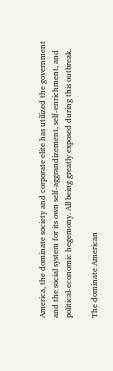America, the dominate society and corporate elite has utilized the government and the social system for its own self-aggrandizement, self-enrichment, and political-economic hegemony. All being greatly exposed during this outbreak.

The dominate American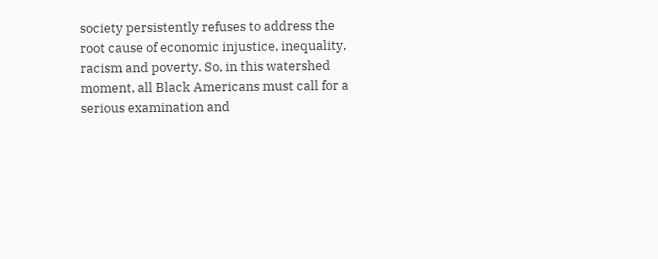society persistently refuses to address the root cause of economic injustice, inequality, racism and poverty. So, in this watershed moment, all Black Americans must call for a serious examination and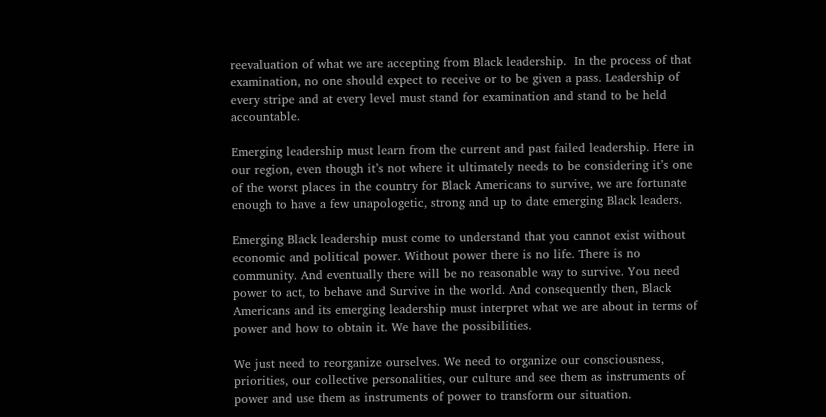reevaluation of what we are accepting from Black leadership.  In the process of that examination, no one should expect to receive or to be given a pass. Leadership of every stripe and at every level must stand for examination and stand to be held accountable.

Emerging leadership must learn from the current and past failed leadership. Here in our region, even though it’s not where it ultimately needs to be considering it’s one of the worst places in the country for Black Americans to survive, we are fortunate enough to have a few unapologetic, strong and up to date emerging Black leaders.

Emerging Black leadership must come to understand that you cannot exist without economic and political power. Without power there is no life. There is no community. And eventually there will be no reasonable way to survive. You need power to act, to behave and Survive in the world. And consequently then, Black Americans and its emerging leadership must interpret what we are about in terms of power and how to obtain it. We have the possibilities.

We just need to reorganize ourselves. We need to organize our consciousness, priorities, our collective personalities, our culture and see them as instruments of power and use them as instruments of power to transform our situation.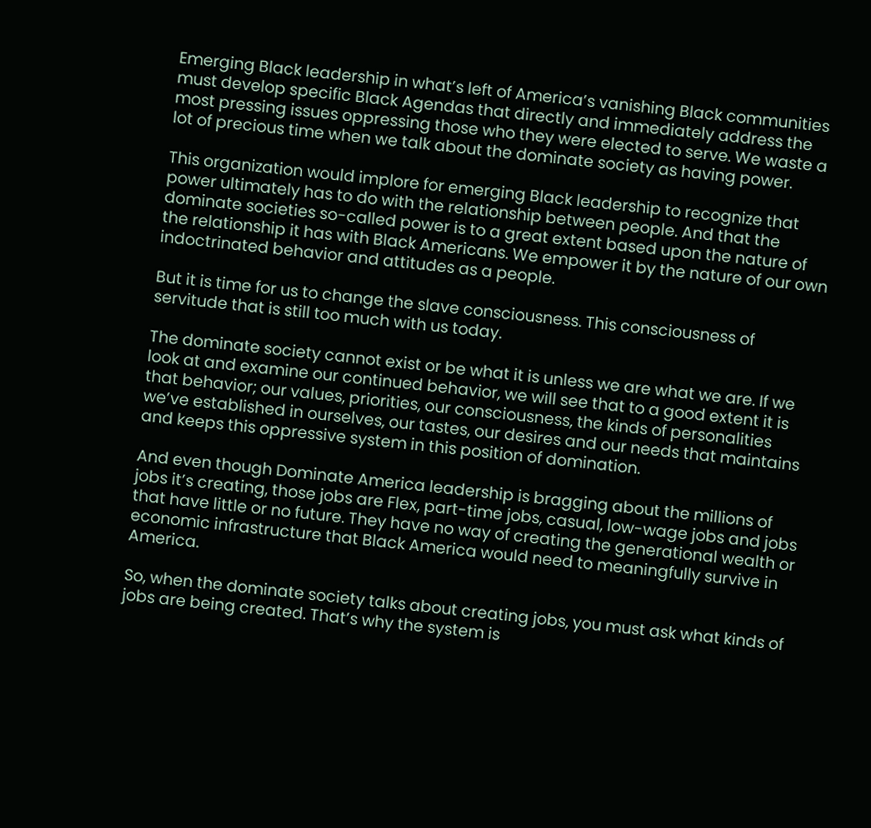Emerging Black leadership in what’s left of America’s vanishing Black communities must develop specific Black Agendas that directly and immediately address the most pressing issues oppressing those who they were elected to serve. We waste a lot of precious time when we talk about the dominate society as having power.

This organization would implore for emerging Black leadership to recognize that power ultimately has to do with the relationship between people. And that the dominate societies so-called power is to a great extent based upon the nature of the relationship it has with Black Americans. We empower it by the nature of our own indoctrinated behavior and attitudes as a people.

But it is time for us to change the slave consciousness. This consciousness of servitude that is still too much with us today.

The dominate society cannot exist or be what it is unless we are what we are. If we look at and examine our continued behavior, we will see that to a good extent it is that behavior; our values, priorities, our consciousness, the kinds of personalities we’ve established in ourselves, our tastes, our desires and our needs that maintains and keeps this oppressive system in this position of domination.

And even though Dominate America leadership is bragging about the millions of jobs it’s creating, those jobs are Flex, part-time jobs, casual, low-wage jobs and jobs that have little or no future. They have no way of creating the generational wealth or economic infrastructure that Black America would need to meaningfully survive in America.

So, when the dominate society talks about creating jobs, you must ask what kinds of jobs are being created. That’s why the system is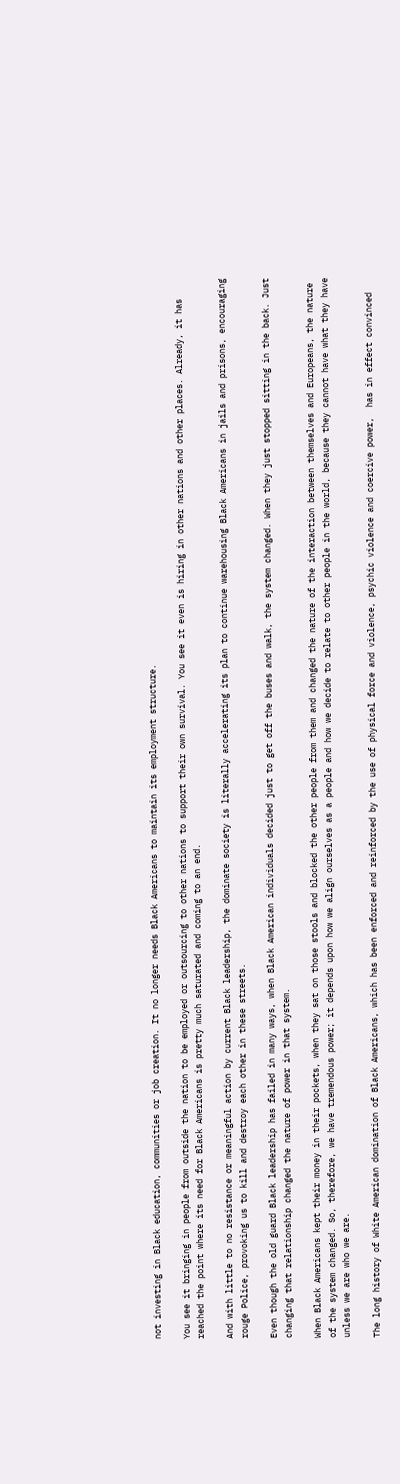not investing in Black education, communities or job creation. It no longer needs Black Americans to maintain its employment structure.

You see it bringing in people from outside the nation to be employed or outsourcing to other nations to support their own survival. You see it even is hiring in other nations and other places. Already, it has reached the point where its need for Black Americans is pretty much saturated and coming to an end.

And with little to no resistance or meaningful action by current Black leadership, the dominate society is literally accelerating its plan to continue warehousing Black Americans in jails and prisons, encouraging rouge Police, provoking us to kill and destroy each other in these streets.

Even though the old guard Black leadership has failed in many ways, when Black American individuals decided just to get off the buses and walk, the system changed. When they just stopped sitting in the back. Just changing that relationship changed the nature of power in that system.

When Black Americans kept their money in their pockets, when they sat on those stools and blocked the other people from them and changed the nature of the interaction between themselves and Europeans, the nature of the system changed. So, therefore, we have tremendous power; it depends upon how we align ourselves as a people and how we decide to relate to other people in the world, because they cannot have what they have unless we are who we are.

The long history of White American domination of Black Americans, which has been enforced and reinforced by the use of physical force and violence, psychic violence and coercive power,  has in effect convinced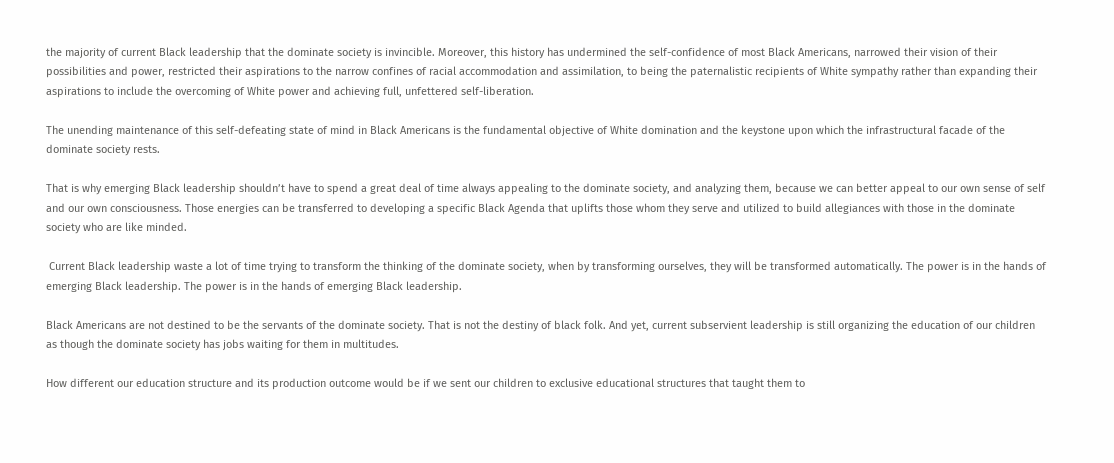the majority of current Black leadership that the dominate society is invincible. Moreover, this history has undermined the self-confidence of most Black Americans, narrowed their vision of their possibilities and power, restricted their aspirations to the narrow confines of racial accommodation and assimilation, to being the paternalistic recipients of White sympathy rather than expanding their aspirations to include the overcoming of White power and achieving full, unfettered self-liberation.

The unending maintenance of this self-defeating state of mind in Black Americans is the fundamental objective of White domination and the keystone upon which the infrastructural facade of the dominate society rests.

That is why emerging Black leadership shouldn’t have to spend a great deal of time always appealing to the dominate society, and analyzing them, because we can better appeal to our own sense of self and our own consciousness. Those energies can be transferred to developing a specific Black Agenda that uplifts those whom they serve and utilized to build allegiances with those in the dominate society who are like minded.

 Current Black leadership waste a lot of time trying to transform the thinking of the dominate society, when by transforming ourselves, they will be transformed automatically. The power is in the hands of emerging Black leadership. The power is in the hands of emerging Black leadership.

Black Americans are not destined to be the servants of the dominate society. That is not the destiny of black folk. And yet, current subservient leadership is still organizing the education of our children as though the dominate society has jobs waiting for them in multitudes.

How different our education structure and its production outcome would be if we sent our children to exclusive educational structures that taught them to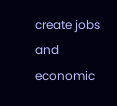create jobs and economic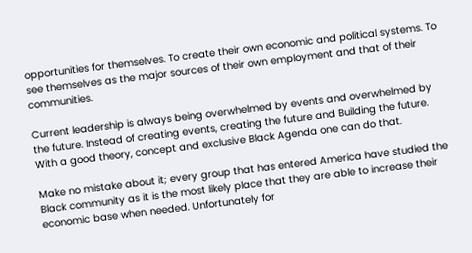opportunities for themselves. To create their own economic and political systems. To see themselves as the major sources of their own employment and that of their communities.

Current leadership is always being overwhelmed by events and overwhelmed by the future. Instead of creating events, creating the future and Building the future. With a good theory, concept and exclusive Black Agenda one can do that.

Make no mistake about it; every group that has entered America have studied the Black community as it is the most likely place that they are able to increase their economic base when needed. Unfortunately for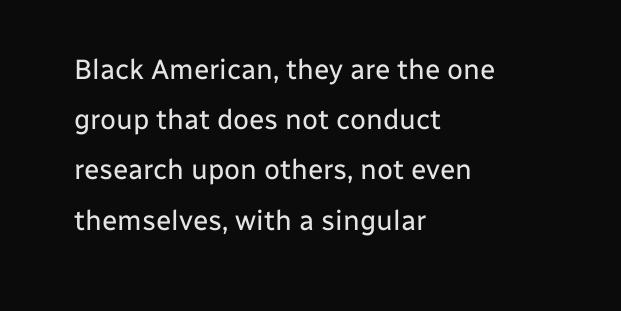Black American, they are the one group that does not conduct research upon others, not even themselves, with a singular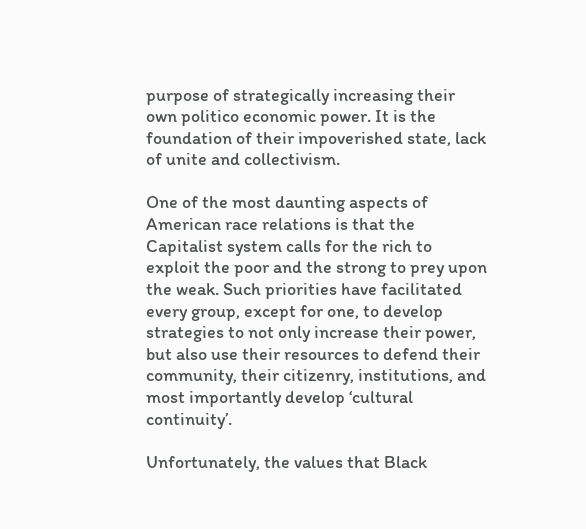purpose of strategically increasing their own politico economic power. It is the foundation of their impoverished state, lack of unite and collectivism.

One of the most daunting aspects of American race relations is that the Capitalist system calls for the rich to exploit the poor and the strong to prey upon the weak. Such priorities have facilitated every group, except for one, to develop strategies to not only increase their power, but also use their resources to defend their community, their citizenry, institutions, and most importantly develop ‘cultural continuity’.

Unfortunately, the values that Black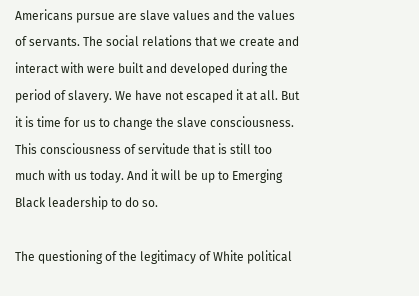Americans pursue are slave values and the values of servants. The social relations that we create and interact with were built and developed during the period of slavery. We have not escaped it at all. But it is time for us to change the slave consciousness. This consciousness of servitude that is still too much with us today. And it will be up to Emerging Black leadership to do so.

The questioning of the legitimacy of White political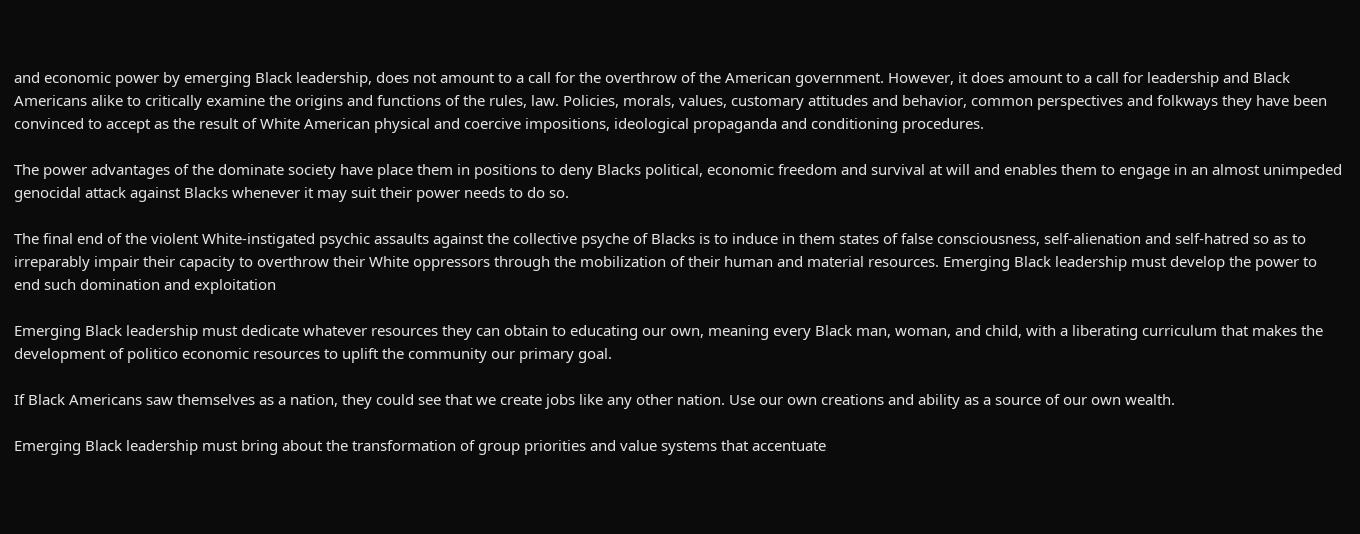and economic power by emerging Black leadership, does not amount to a call for the overthrow of the American government. However, it does amount to a call for leadership and Black Americans alike to critically examine the origins and functions of the rules, law. Policies, morals, values, customary attitudes and behavior, common perspectives and folkways they have been convinced to accept as the result of White American physical and coercive impositions, ideological propaganda and conditioning procedures.

The power advantages of the dominate society have place them in positions to deny Blacks political, economic freedom and survival at will and enables them to engage in an almost unimpeded genocidal attack against Blacks whenever it may suit their power needs to do so.

The final end of the violent White-instigated psychic assaults against the collective psyche of Blacks is to induce in them states of false consciousness, self-alienation and self-hatred so as to irreparably impair their capacity to overthrow their White oppressors through the mobilization of their human and material resources. Emerging Black leadership must develop the power to end such domination and exploitation

Emerging Black leadership must dedicate whatever resources they can obtain to educating our own, meaning every Black man, woman, and child, with a liberating curriculum that makes the development of politico economic resources to uplift the community our primary goal.

If Black Americans saw themselves as a nation, they could see that we create jobs like any other nation. Use our own creations and ability as a source of our own wealth.

Emerging Black leadership must bring about the transformation of group priorities and value systems that accentuate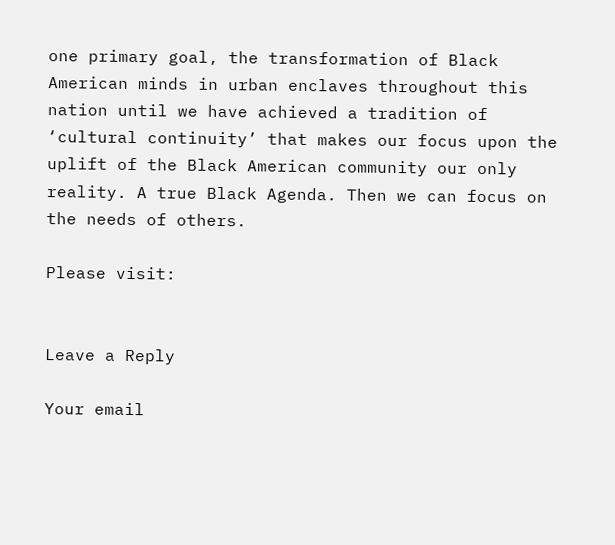one primary goal, the transformation of Black American minds in urban enclaves throughout this nation until we have achieved a tradition of ‘cultural continuity’ that makes our focus upon the uplift of the Black American community our only reality. A true Black Agenda. Then we can focus on the needs of others.

Please visit:


Leave a Reply

Your email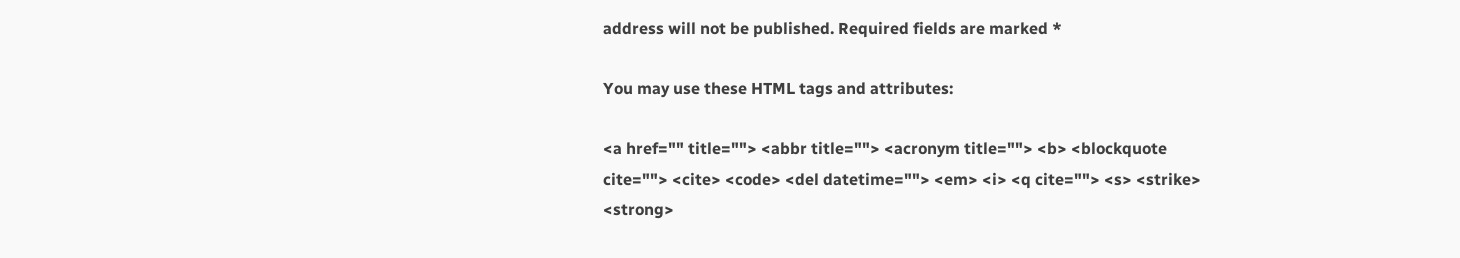address will not be published. Required fields are marked *

You may use these HTML tags and attributes:

<a href="" title=""> <abbr title=""> <acronym title=""> <b> <blockquote cite=""> <cite> <code> <del datetime=""> <em> <i> <q cite=""> <s> <strike> <strong>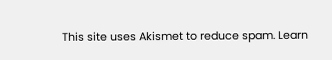This site uses Akismet to reduce spam. Learn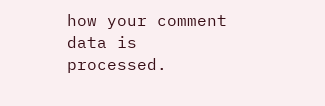how your comment data is processed.